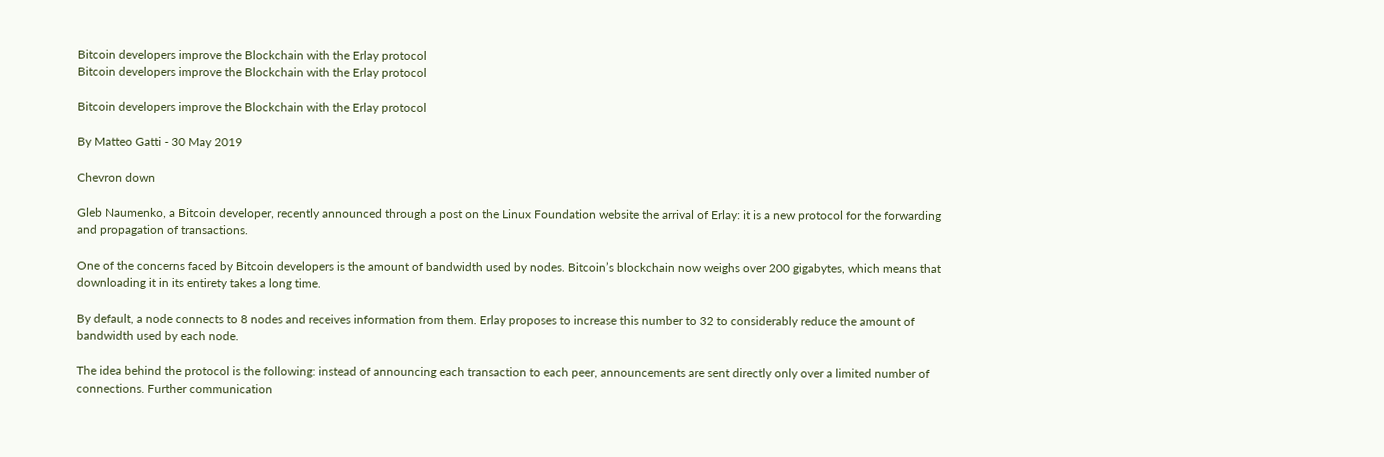Bitcoin developers improve the Blockchain with the Erlay protocol
Bitcoin developers improve the Blockchain with the Erlay protocol

Bitcoin developers improve the Blockchain with the Erlay protocol

By Matteo Gatti - 30 May 2019

Chevron down

Gleb Naumenko, a Bitcoin developer, recently announced through a post on the Linux Foundation website the arrival of Erlay: it is a new protocol for the forwarding and propagation of transactions.

One of the concerns faced by Bitcoin developers is the amount of bandwidth used by nodes. Bitcoin’s blockchain now weighs over 200 gigabytes, which means that downloading it in its entirety takes a long time.

By default, a node connects to 8 nodes and receives information from them. Erlay proposes to increase this number to 32 to considerably reduce the amount of bandwidth used by each node.

The idea behind the protocol is the following: instead of announcing each transaction to each peer, announcements are sent directly only over a limited number of connections. Further communication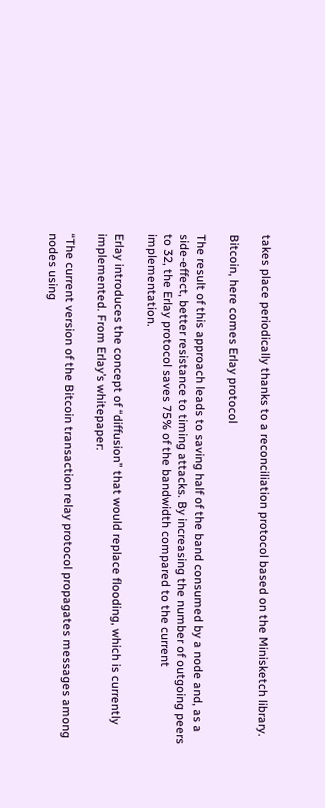takes place periodically thanks to a reconciliation protocol based on the Minisketch library.

Bitcoin, here comes Erlay protocol

The result of this approach leads to saving half of the band consumed by a node and, as a side-effect, better resistance to timing attacks. By increasing the number of outgoing peers to 32, the Erlay protocol saves 75% of the bandwidth compared to the current implementation.

Erlay introduces the concept of “diffusion” that would replace flooding, which is currently implemented. From Erlay’s whitepaper:

“The current version of the Bitcoin transaction relay protocol propagates messages among nodes using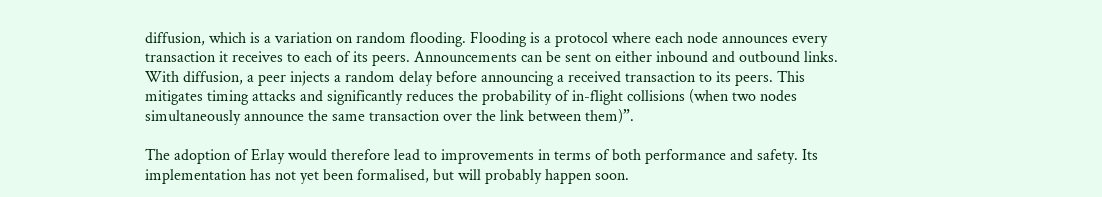diffusion, which is a variation on random flooding. Flooding is a protocol where each node announces every transaction it receives to each of its peers. Announcements can be sent on either inbound and outbound links. With diffusion, a peer injects a random delay before announcing a received transaction to its peers. This mitigates timing attacks and significantly reduces the probability of in-flight collisions (when two nodes simultaneously announce the same transaction over the link between them)”.

The adoption of Erlay would therefore lead to improvements in terms of both performance and safety. Its implementation has not yet been formalised, but will probably happen soon.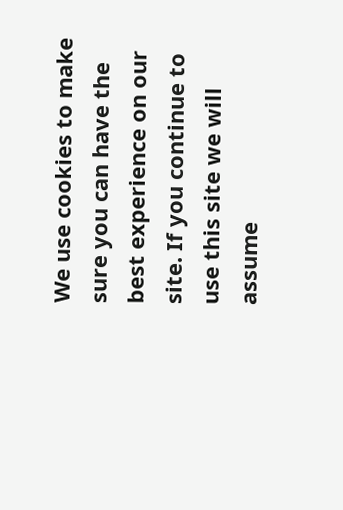We use cookies to make sure you can have the best experience on our site. If you continue to use this site we will assume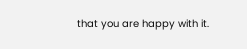that you are happy with it.